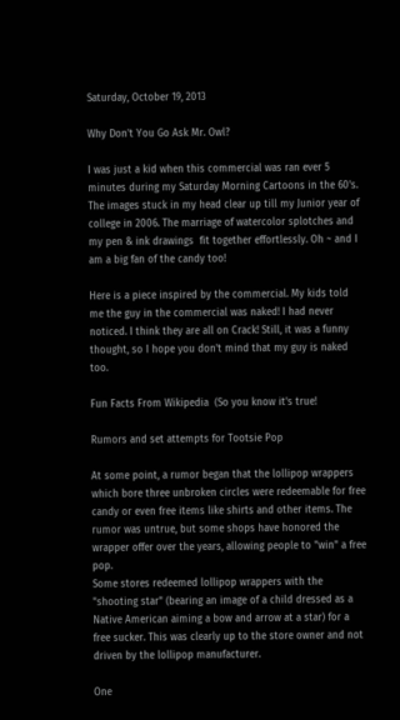Saturday, October 19, 2013

Why Don't You Go Ask Mr. Owl?

I was just a kid when this commercial was ran ever 5 minutes during my Saturday Morning Cartoons in the 60's. The images stuck in my head clear up till my Junior year of college in 2006. The marriage of watercolor splotches and my pen & ink drawings  fit together effortlessly. Oh ~ and I am a big fan of the candy too!

Here is a piece inspired by the commercial. My kids told me the guy in the commercial was naked! I had never noticed. I think they are all on Crack! Still, it was a funny thought, so I hope you don't mind that my guy is naked too.

Fun Facts From Wikipedia  (So you know it's true!

Rumors and set attempts for Tootsie Pop

At some point, a rumor began that the lollipop wrappers which bore three unbroken circles were redeemable for free candy or even free items like shirts and other items. The rumor was untrue, but some shops have honored the wrapper offer over the years, allowing people to "win" a free pop.
Some stores redeemed lollipop wrappers with the "shooting star" (bearing an image of a child dressed as a Native American aiming a bow and arrow at a star) for a free sucker. This was clearly up to the store owner and not driven by the lollipop manufacturer.

One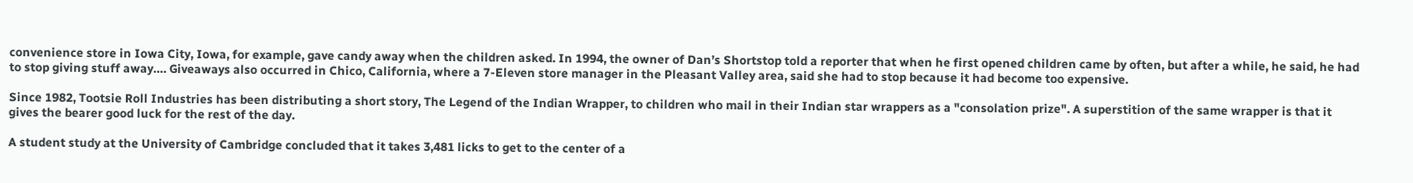convenience store in Iowa City, Iowa, for example, gave candy away when the children asked. In 1994, the owner of Dan’s Shortstop told a reporter that when he first opened children came by often, but after a while, he said, he had to stop giving stuff away…. Giveaways also occurred in Chico, California, where a 7-Eleven store manager in the Pleasant Valley area, said she had to stop because it had become too expensive.

Since 1982, Tootsie Roll Industries has been distributing a short story, The Legend of the Indian Wrapper, to children who mail in their Indian star wrappers as a "consolation prize". A superstition of the same wrapper is that it gives the bearer good luck for the rest of the day.

A student study at the University of Cambridge concluded that it takes 3,481 licks to get to the center of a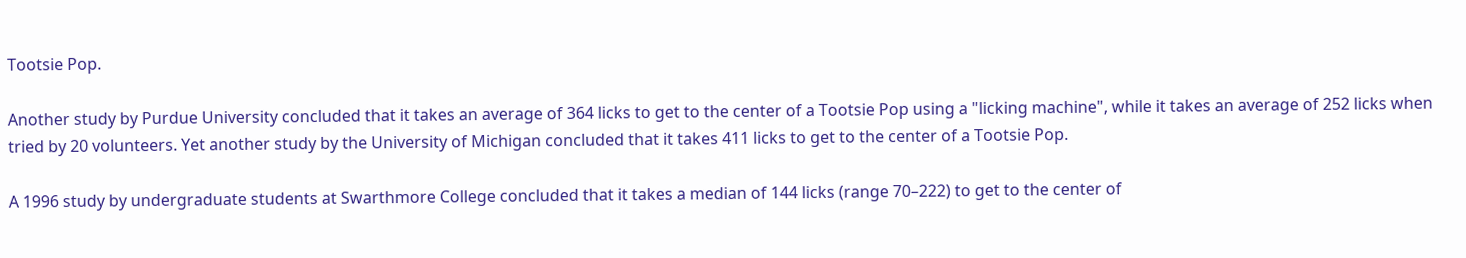Tootsie Pop.

Another study by Purdue University concluded that it takes an average of 364 licks to get to the center of a Tootsie Pop using a "licking machine", while it takes an average of 252 licks when tried by 20 volunteers. Yet another study by the University of Michigan concluded that it takes 411 licks to get to the center of a Tootsie Pop.

A 1996 study by undergraduate students at Swarthmore College concluded that it takes a median of 144 licks (range 70–222) to get to the center of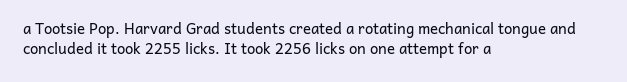a Tootsie Pop. Harvard Grad students created a rotating mechanical tongue and concluded it took 2255 licks. It took 2256 licks on one attempt for a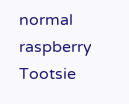normal raspberry Tootsie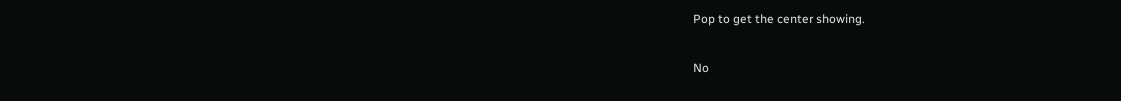Pop to get the center showing.

No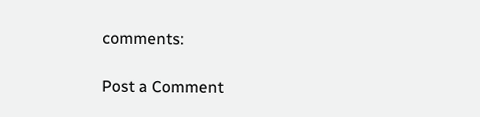comments:

Post a Comment